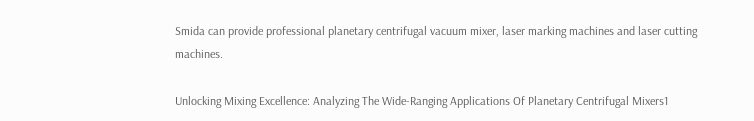Smida can provide professional planetary centrifugal vacuum mixer, laser marking machines and laser cutting machines.

Unlocking Mixing Excellence: Analyzing The Wide-Ranging Applications Of Planetary Centrifugal Mixers1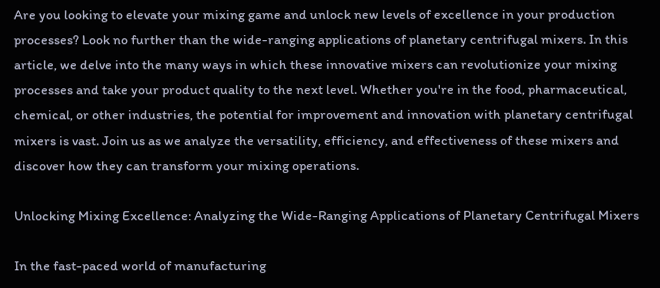Are you looking to elevate your mixing game and unlock new levels of excellence in your production processes? Look no further than the wide-ranging applications of planetary centrifugal mixers. In this article, we delve into the many ways in which these innovative mixers can revolutionize your mixing processes and take your product quality to the next level. Whether you're in the food, pharmaceutical, chemical, or other industries, the potential for improvement and innovation with planetary centrifugal mixers is vast. Join us as we analyze the versatility, efficiency, and effectiveness of these mixers and discover how they can transform your mixing operations.

Unlocking Mixing Excellence: Analyzing the Wide-Ranging Applications of Planetary Centrifugal Mixers

In the fast-paced world of manufacturing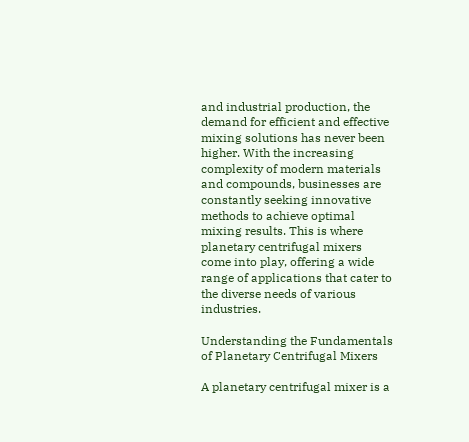and industrial production, the demand for efficient and effective mixing solutions has never been higher. With the increasing complexity of modern materials and compounds, businesses are constantly seeking innovative methods to achieve optimal mixing results. This is where planetary centrifugal mixers come into play, offering a wide range of applications that cater to the diverse needs of various industries.

Understanding the Fundamentals of Planetary Centrifugal Mixers

A planetary centrifugal mixer is a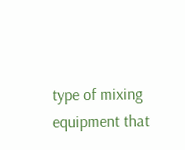type of mixing equipment that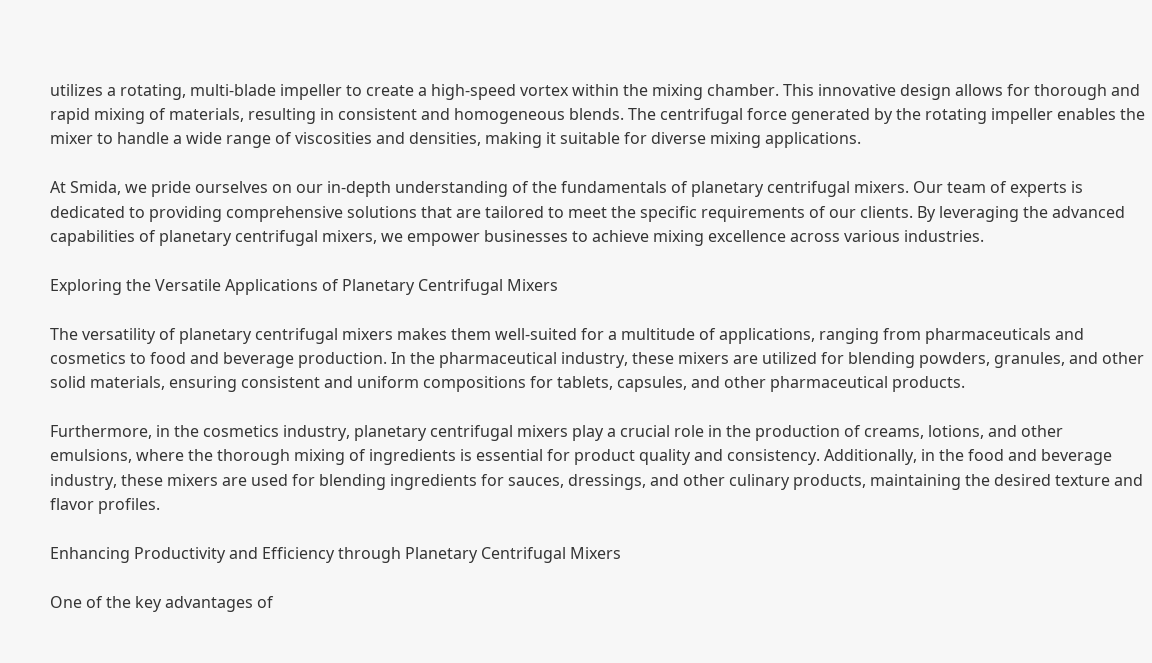utilizes a rotating, multi-blade impeller to create a high-speed vortex within the mixing chamber. This innovative design allows for thorough and rapid mixing of materials, resulting in consistent and homogeneous blends. The centrifugal force generated by the rotating impeller enables the mixer to handle a wide range of viscosities and densities, making it suitable for diverse mixing applications.

At Smida, we pride ourselves on our in-depth understanding of the fundamentals of planetary centrifugal mixers. Our team of experts is dedicated to providing comprehensive solutions that are tailored to meet the specific requirements of our clients. By leveraging the advanced capabilities of planetary centrifugal mixers, we empower businesses to achieve mixing excellence across various industries.

Exploring the Versatile Applications of Planetary Centrifugal Mixers

The versatility of planetary centrifugal mixers makes them well-suited for a multitude of applications, ranging from pharmaceuticals and cosmetics to food and beverage production. In the pharmaceutical industry, these mixers are utilized for blending powders, granules, and other solid materials, ensuring consistent and uniform compositions for tablets, capsules, and other pharmaceutical products.

Furthermore, in the cosmetics industry, planetary centrifugal mixers play a crucial role in the production of creams, lotions, and other emulsions, where the thorough mixing of ingredients is essential for product quality and consistency. Additionally, in the food and beverage industry, these mixers are used for blending ingredients for sauces, dressings, and other culinary products, maintaining the desired texture and flavor profiles.

Enhancing Productivity and Efficiency through Planetary Centrifugal Mixers

One of the key advantages of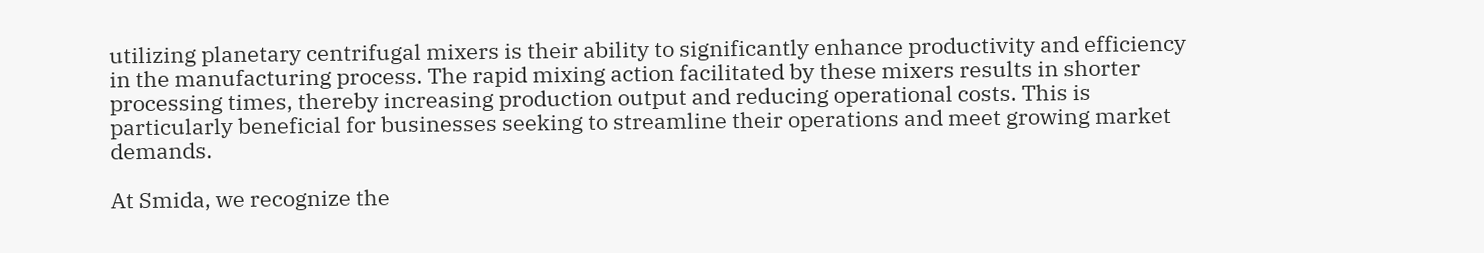utilizing planetary centrifugal mixers is their ability to significantly enhance productivity and efficiency in the manufacturing process. The rapid mixing action facilitated by these mixers results in shorter processing times, thereby increasing production output and reducing operational costs. This is particularly beneficial for businesses seeking to streamline their operations and meet growing market demands.

At Smida, we recognize the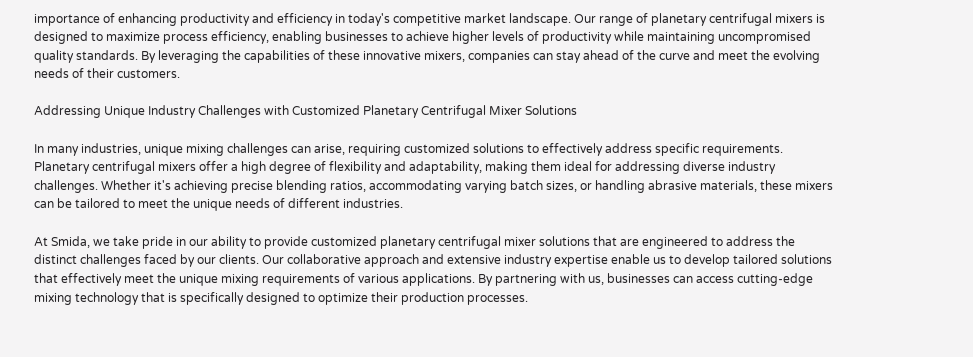importance of enhancing productivity and efficiency in today's competitive market landscape. Our range of planetary centrifugal mixers is designed to maximize process efficiency, enabling businesses to achieve higher levels of productivity while maintaining uncompromised quality standards. By leveraging the capabilities of these innovative mixers, companies can stay ahead of the curve and meet the evolving needs of their customers.

Addressing Unique Industry Challenges with Customized Planetary Centrifugal Mixer Solutions

In many industries, unique mixing challenges can arise, requiring customized solutions to effectively address specific requirements. Planetary centrifugal mixers offer a high degree of flexibility and adaptability, making them ideal for addressing diverse industry challenges. Whether it's achieving precise blending ratios, accommodating varying batch sizes, or handling abrasive materials, these mixers can be tailored to meet the unique needs of different industries.

At Smida, we take pride in our ability to provide customized planetary centrifugal mixer solutions that are engineered to address the distinct challenges faced by our clients. Our collaborative approach and extensive industry expertise enable us to develop tailored solutions that effectively meet the unique mixing requirements of various applications. By partnering with us, businesses can access cutting-edge mixing technology that is specifically designed to optimize their production processes.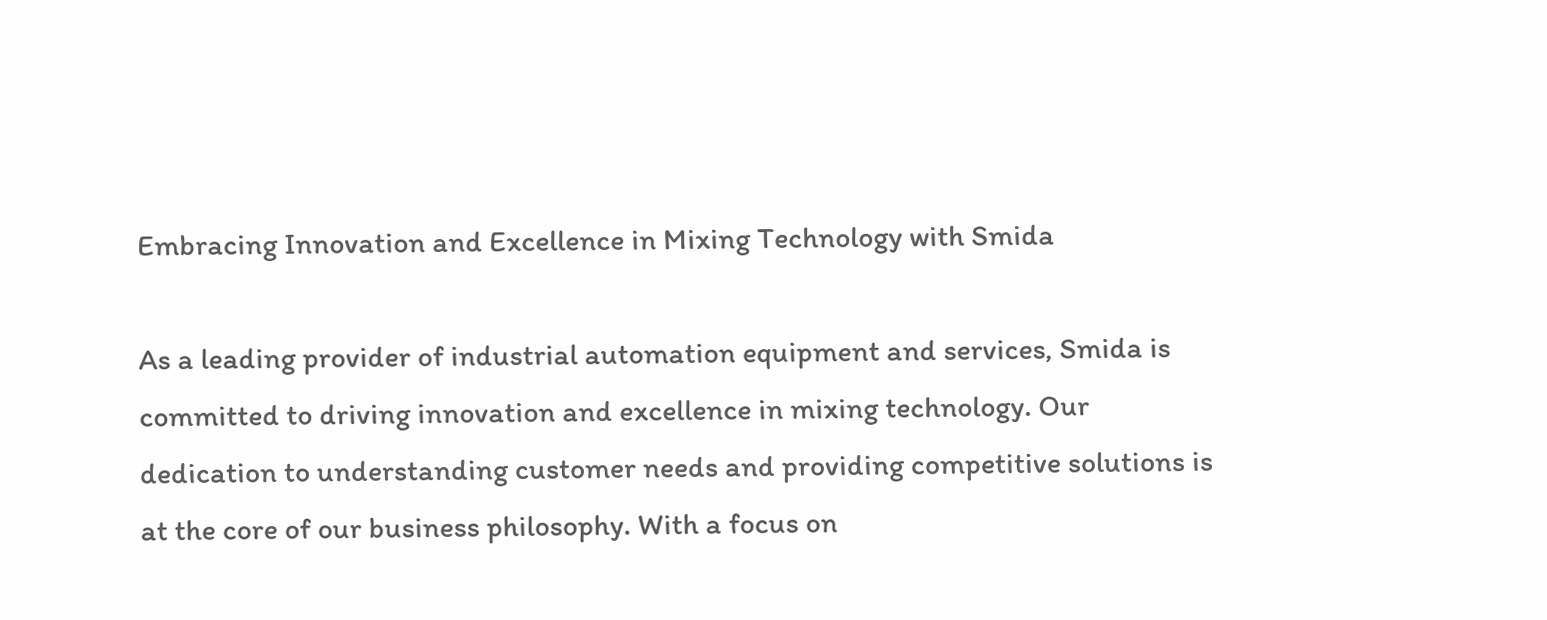Embracing Innovation and Excellence in Mixing Technology with Smida

As a leading provider of industrial automation equipment and services, Smida is committed to driving innovation and excellence in mixing technology. Our dedication to understanding customer needs and providing competitive solutions is at the core of our business philosophy. With a focus on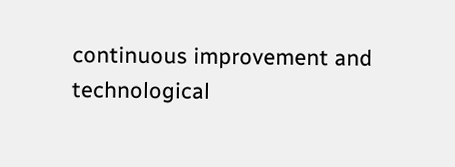continuous improvement and technological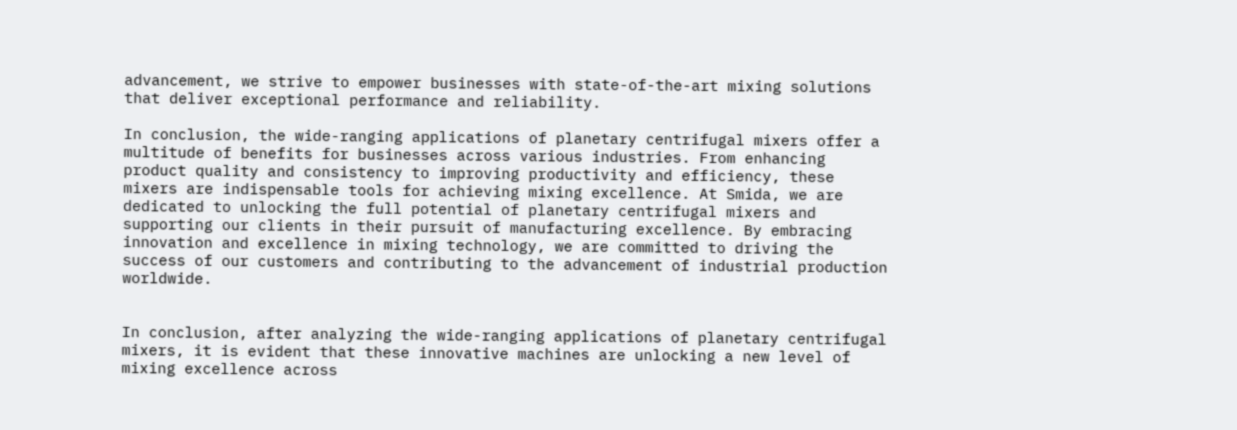advancement, we strive to empower businesses with state-of-the-art mixing solutions that deliver exceptional performance and reliability.

In conclusion, the wide-ranging applications of planetary centrifugal mixers offer a multitude of benefits for businesses across various industries. From enhancing product quality and consistency to improving productivity and efficiency, these mixers are indispensable tools for achieving mixing excellence. At Smida, we are dedicated to unlocking the full potential of planetary centrifugal mixers and supporting our clients in their pursuit of manufacturing excellence. By embracing innovation and excellence in mixing technology, we are committed to driving the success of our customers and contributing to the advancement of industrial production worldwide.


In conclusion, after analyzing the wide-ranging applications of planetary centrifugal mixers, it is evident that these innovative machines are unlocking a new level of mixing excellence across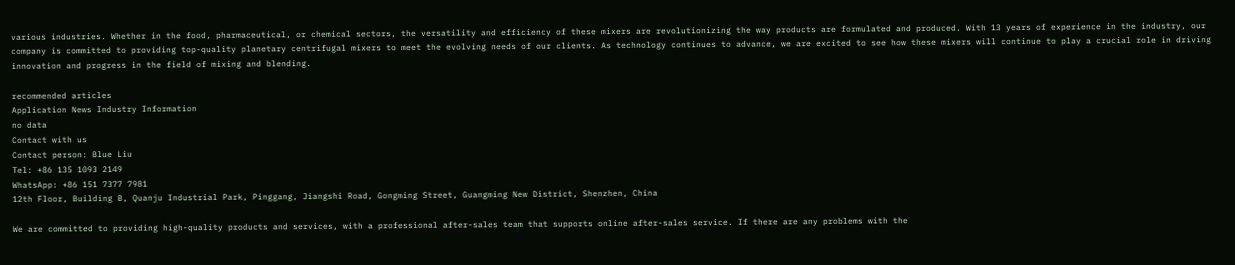various industries. Whether in the food, pharmaceutical, or chemical sectors, the versatility and efficiency of these mixers are revolutionizing the way products are formulated and produced. With 13 years of experience in the industry, our company is committed to providing top-quality planetary centrifugal mixers to meet the evolving needs of our clients. As technology continues to advance, we are excited to see how these mixers will continue to play a crucial role in driving innovation and progress in the field of mixing and blending.

recommended articles
Application News Industry Information
no data
Contact with us
Contact person: Blue Liu
Tel: +86 135 1093 2149
WhatsApp: +86 151 7377 7981
12th Floor, Building B, Quanju Industrial Park, Pinggang, Jiangshi Road, Gongming Street, Guangming New District, Shenzhen, China

We are committed to providing high-quality products and services, with a professional after-sales team that supports online after-sales service. If there are any problems with the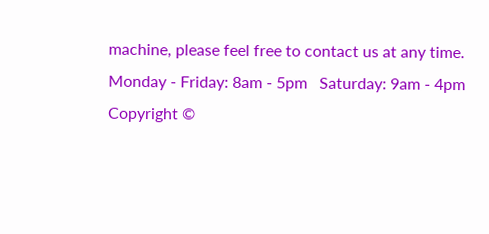machine, please feel free to contact us at any time.
Monday - Friday: 8am - 5pm   Saturday: 9am - 4pm
Copyright ©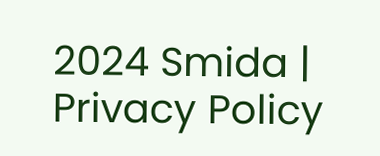2024 Smida | Privacy Policy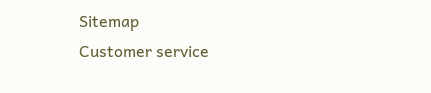Sitemap
Customer service